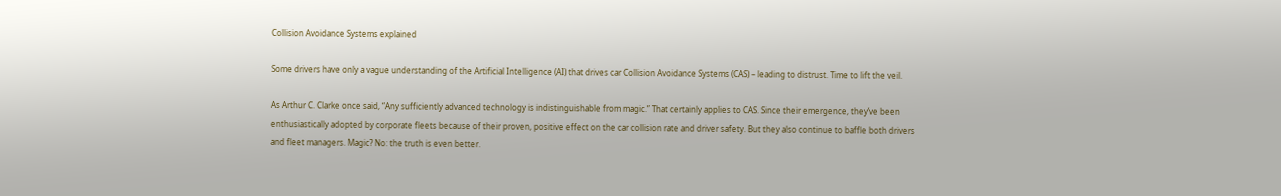Collision Avoidance Systems explained

Some drivers have only a vague understanding of the Artificial Intelligence (AI) that drives car Collision Avoidance Systems (CAS) – leading to distrust. Time to lift the veil.

As Arthur C. Clarke once said, “Any sufficiently advanced technology is indistinguishable from magic.” That certainly applies to CAS. Since their emergence, they’ve been enthusiastically adopted by corporate fleets because of their proven, positive effect on the car collision rate and driver safety. But they also continue to baffle both drivers and fleet managers. Magic? No: the truth is even better.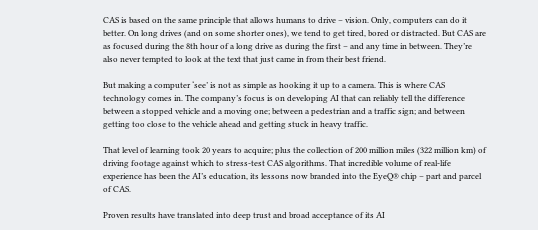CAS is based on the same principle that allows humans to drive – vision. Only, computers can do it better. On long drives (and on some shorter ones), we tend to get tired, bored or distracted. But CAS are as focused during the 8th hour of a long drive as during the first – and any time in between. They’re also never tempted to look at the text that just came in from their best friend.

But making a computer ‘see’ is not as simple as hooking it up to a camera. This is where CAS technology comes in. The company’s focus is on developing AI that can reliably tell the difference between a stopped vehicle and a moving one; between a pedestrian and a traffic sign; and between getting too close to the vehicle ahead and getting stuck in heavy traffic.

That level of learning took 20 years to acquire; plus the collection of 200 million miles (322 million km) of driving footage against which to stress-test CAS algorithms. That incredible volume of real-life experience has been the AI’s education, its lessons now branded into the EyeQ® chip – part and parcel of CAS.

Proven results have translated into deep trust and broad acceptance of its AI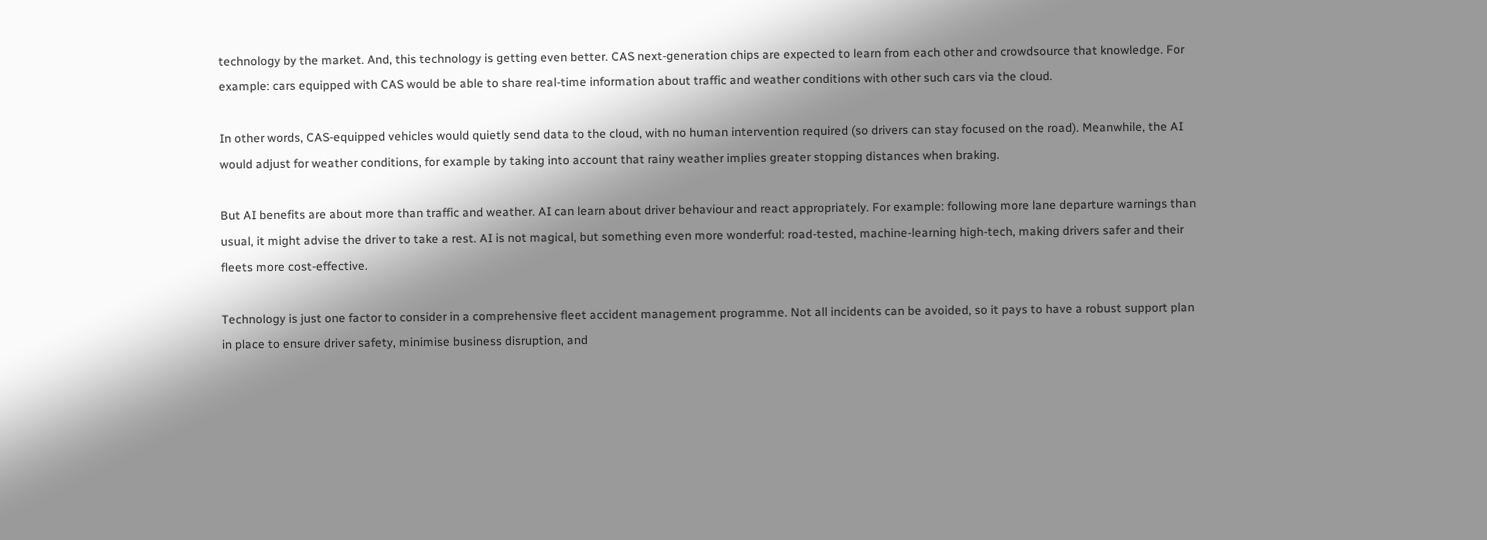technology by the market. And, this technology is getting even better. CAS next-generation chips are expected to learn from each other and crowdsource that knowledge. For example: cars equipped with CAS would be able to share real-time information about traffic and weather conditions with other such cars via the cloud.

In other words, CAS-equipped vehicles would quietly send data to the cloud, with no human intervention required (so drivers can stay focused on the road). Meanwhile, the AI would adjust for weather conditions, for example by taking into account that rainy weather implies greater stopping distances when braking.

But AI benefits are about more than traffic and weather. AI can learn about driver behaviour and react appropriately. For example: following more lane departure warnings than usual, it might advise the driver to take a rest. AI is not magical, but something even more wonderful: road-tested, machine-learning high-tech, making drivers safer and their fleets more cost-effective.

Technology is just one factor to consider in a comprehensive fleet accident management programme. Not all incidents can be avoided, so it pays to have a robust support plan in place to ensure driver safety, minimise business disruption, and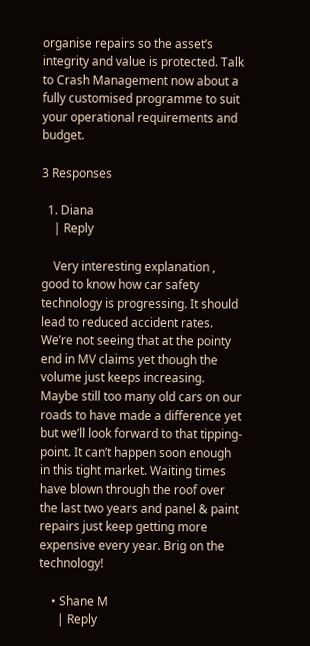organise repairs so the asset’s integrity and value is protected. Talk to Crash Management now about a fully customised programme to suit your operational requirements and budget.

3 Responses

  1. Diana
    | Reply

    Very interesting explanation , good to know how car safety technology is progressing. It should lead to reduced accident rates. We’re not seeing that at the pointy end in MV claims yet though the volume just keeps increasing. Maybe still too many old cars on our roads to have made a difference yet but we’ll look forward to that tipping-point. It can’t happen soon enough in this tight market. Waiting times have blown through the roof over the last two years and panel & paint repairs just keep getting more expensive every year. Brig on the technology!

    • Shane M
      | Reply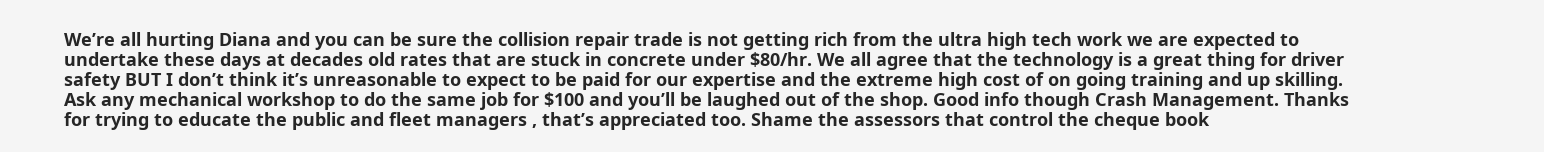We’re all hurting Diana and you can be sure the collision repair trade is not getting rich from the ultra high tech work we are expected to undertake these days at decades old rates that are stuck in concrete under $80/hr. We all agree that the technology is a great thing for driver safety BUT I don’t think it’s unreasonable to expect to be paid for our expertise and the extreme high cost of on going training and up skilling. Ask any mechanical workshop to do the same job for $100 and you’ll be laughed out of the shop. Good info though Crash Management. Thanks for trying to educate the public and fleet managers , that’s appreciated too. Shame the assessors that control the cheque book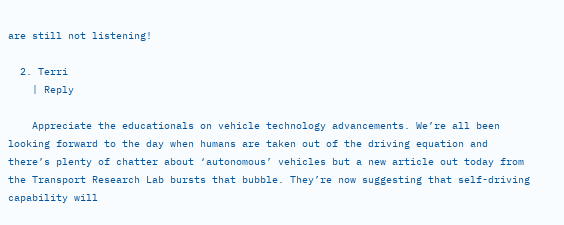are still not listening!

  2. Terri
    | Reply

    Appreciate the educationals on vehicle technology advancements. We’re all been looking forward to the day when humans are taken out of the driving equation and there’s plenty of chatter about ‘autonomous’ vehicles but a new article out today from the Transport Research Lab bursts that bubble. They’re now suggesting that self-driving capability will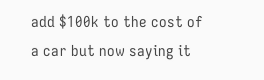add $100k to the cost of a car but now saying it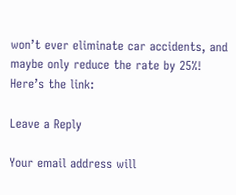won’t ever eliminate car accidents, and maybe only reduce the rate by 25%! Here’s the link:

Leave a Reply

Your email address will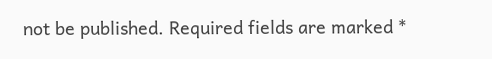not be published. Required fields are marked *